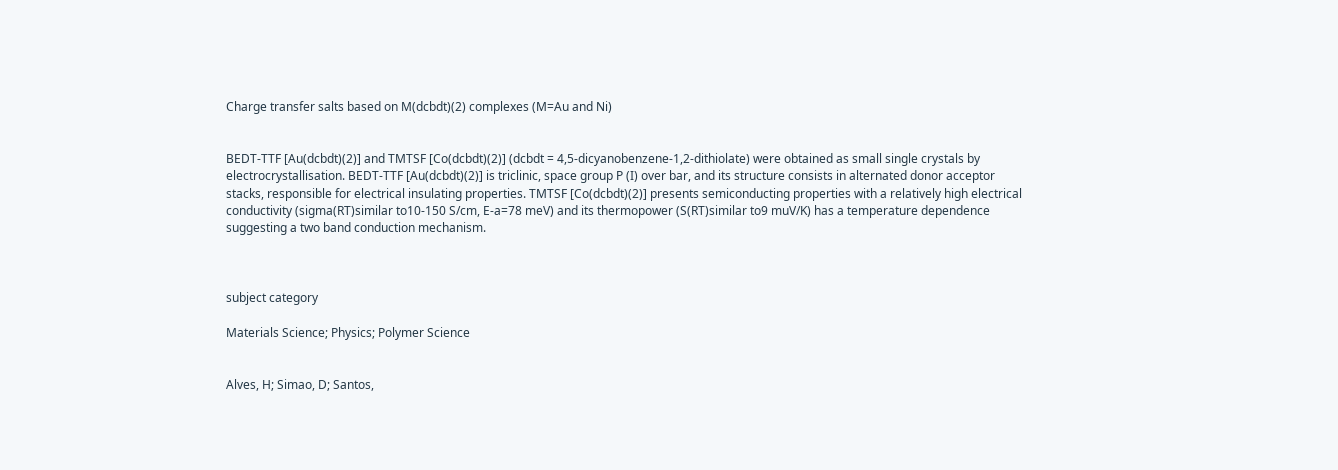Charge transfer salts based on M(dcbdt)(2) complexes (M=Au and Ni)


BEDT-TTF [Au(dcbdt)(2)] and TMTSF [Co(dcbdt)(2)] (dcbdt = 4,5-dicyanobenzene-1,2-dithiolate) were obtained as small single crystals by electrocrystallisation. BEDT-TTF [Au(dcbdt)(2)] is triclinic, space group P (I) over bar, and its structure consists in alternated donor acceptor stacks, responsible for electrical insulating properties. TMTSF [Co(dcbdt)(2)] presents semiconducting properties with a relatively high electrical conductivity (sigma(RT)similar to10-150 S/cm, E-a=78 meV) and its thermopower (S(RT)similar to9 muV/K) has a temperature dependence suggesting a two band conduction mechanism.



subject category

Materials Science; Physics; Polymer Science


Alves, H; Simao, D; Santos,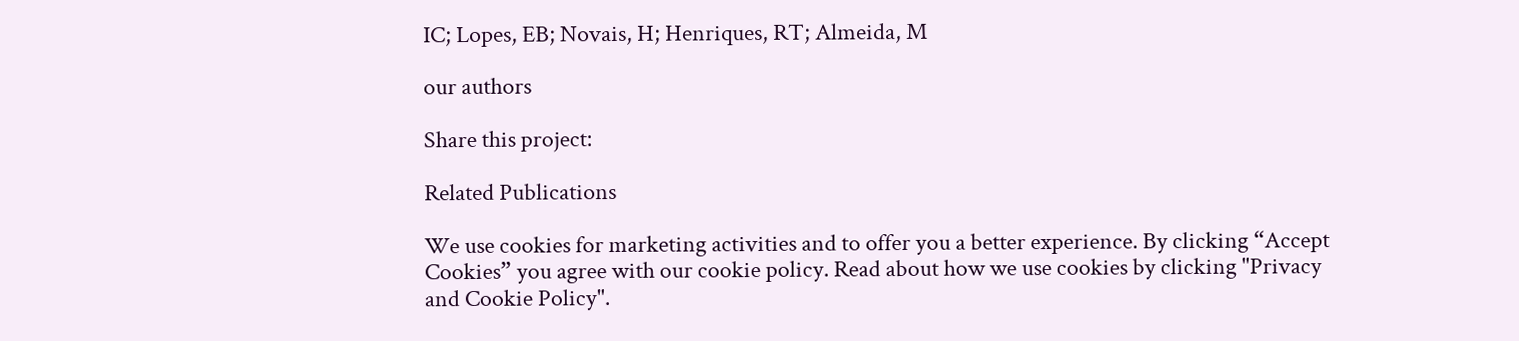IC; Lopes, EB; Novais, H; Henriques, RT; Almeida, M

our authors

Share this project:

Related Publications

We use cookies for marketing activities and to offer you a better experience. By clicking “Accept Cookies” you agree with our cookie policy. Read about how we use cookies by clicking "Privacy and Cookie Policy".